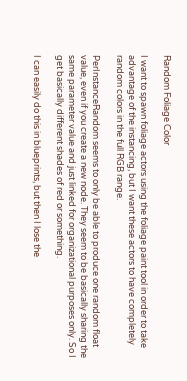Random Foliage Color

I want to spawn foliage actors using the foliage paint tool in order to take advantage of the instancing, but I want these actors to have completely random colors in the full RGB range.

PerInstanceRandom seems to only be able to produce one random float value, even if you create a new node. They seem to be basically sharing the same parameter value and just linked for organizational purposes only. So I get basically different shades of red or something.

I can easily do this in blueprints, but then I lose the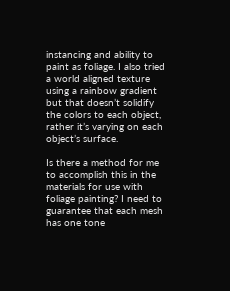instancing and ability to paint as foliage. I also tried a world aligned texture using a rainbow gradient but that doesn’t solidify the colors to each object, rather it’s varying on each object’s surface.

Is there a method for me to accomplish this in the materials for use with foliage painting? I need to guarantee that each mesh has one tone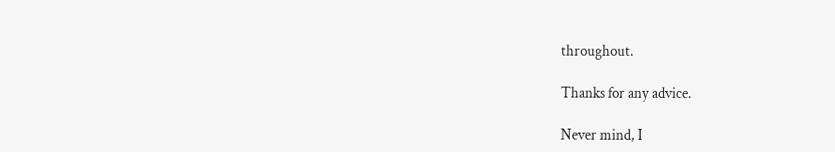throughout.

Thanks for any advice.

Never mind, I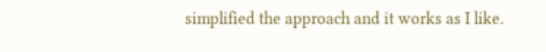simplified the approach and it works as I like.